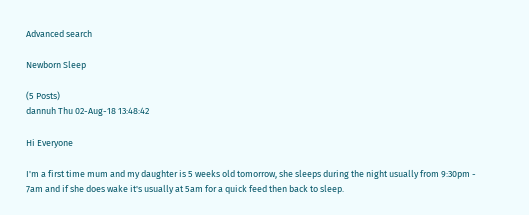Advanced search

Newborn Sleep

(5 Posts)
dannuh Thu 02-Aug-18 13:48:42

Hi Everyone

I'm a first time mum and my daughter is 5 weeks old tomorrow, she sleeps during the night usually from 9:30pm - 7am and if she does wake it's usually at 5am for a quick feed then back to sleep.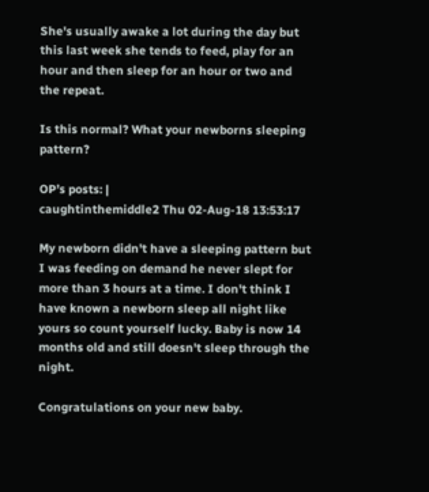She's usually awake a lot during the day but this last week she tends to feed, play for an hour and then sleep for an hour or two and the repeat.

Is this normal? What your newborns sleeping pattern?

OP’s posts: |
caughtinthemiddle2 Thu 02-Aug-18 13:53:17

My newborn didn't have a sleeping pattern but I was feeding on demand he never slept for more than 3 hours at a time. I don't think I have known a newborn sleep all night like yours so count yourself lucky. Baby is now 14 months old and still doesn't sleep through the night.

Congratulations on your new baby.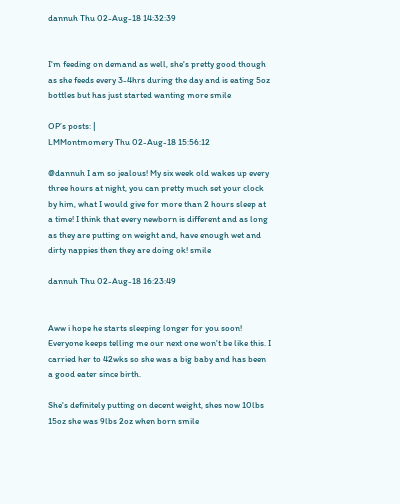dannuh Thu 02-Aug-18 14:32:39


I'm feeding on demand as well, she's pretty good though as she feeds every 3-4hrs during the day and is eating 5oz bottles but has just started wanting more smile

OP’s posts: |
LMMontmomery Thu 02-Aug-18 15:56:12

@dannuh I am so jealous! My six week old wakes up every three hours at night, you can pretty much set your clock by him, what I would give for more than 2 hours sleep at a time! I think that every newborn is different and as long as they are putting on weight and, have enough wet and dirty nappies then they are doing ok! smile

dannuh Thu 02-Aug-18 16:23:49


Aww i hope he starts sleeping longer for you soon! Everyone keeps telling me our next one won't be like this. I carried her to 42wks so she was a big baby and has been a good eater since birth.

She's definitely putting on decent weight, shes now 10lbs 15oz she was 9lbs 2oz when born smile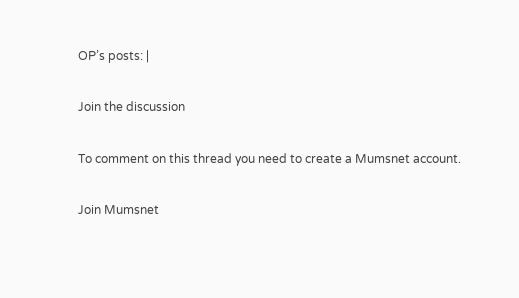OP’s posts: |

Join the discussion

To comment on this thread you need to create a Mumsnet account.

Join Mumsnet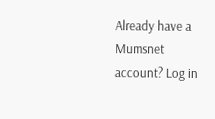Already have a Mumsnet account? Log in